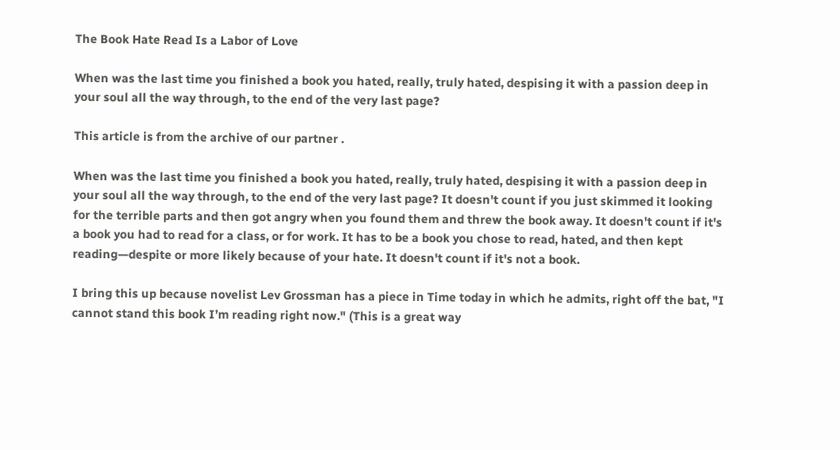The Book Hate Read Is a Labor of Love

When was the last time you finished a book you hated, really, truly hated, despising it with a passion deep in your soul all the way through, to the end of the very last page?

This article is from the archive of our partner .

When was the last time you finished a book you hated, really, truly hated, despising it with a passion deep in your soul all the way through, to the end of the very last page? It doesn't count if you just skimmed it looking for the terrible parts and then got angry when you found them and threw the book away. It doesn't count if it's a book you had to read for a class, or for work. It has to be a book you chose to read, hated, and then kept reading—despite or more likely because of your hate. It doesn't count if it's not a book.

I bring this up because novelist Lev Grossman has a piece in Time today in which he admits, right off the bat, "I cannot stand this book I’m reading right now." (This is a great way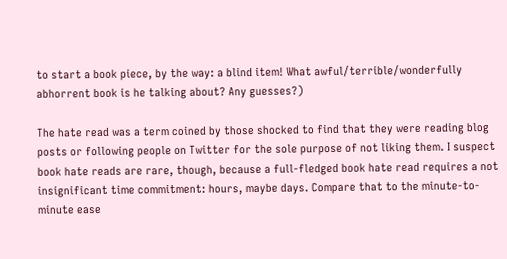to start a book piece, by the way: a blind item! What awful/terrible/wonderfully abhorrent book is he talking about? Any guesses?)

The hate read was a term coined by those shocked to find that they were reading blog posts or following people on Twitter for the sole purpose of not liking them. I suspect book hate reads are rare, though, because a full-fledged book hate read requires a not insignificant time commitment: hours, maybe days. Compare that to the minute-to-minute ease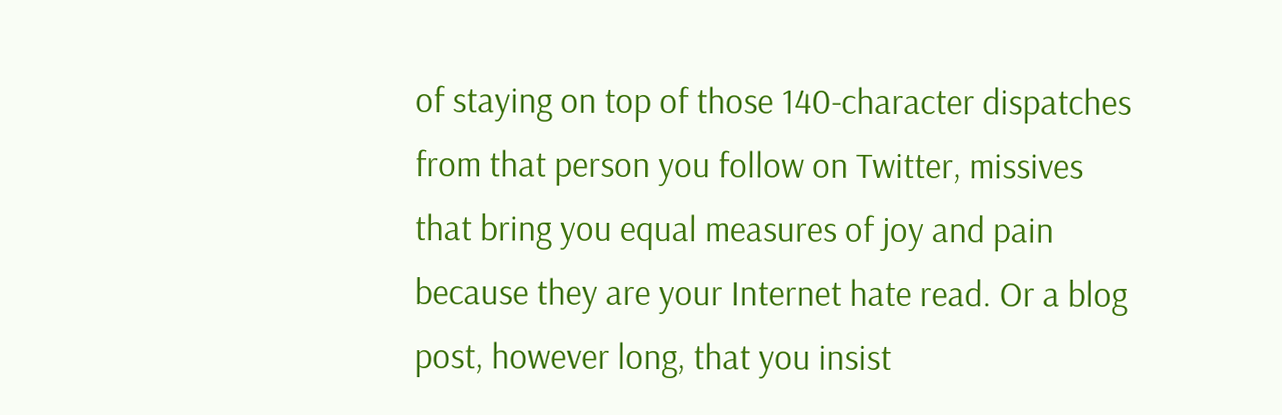of staying on top of those 140-character dispatches from that person you follow on Twitter, missives that bring you equal measures of joy and pain because they are your Internet hate read. Or a blog post, however long, that you insist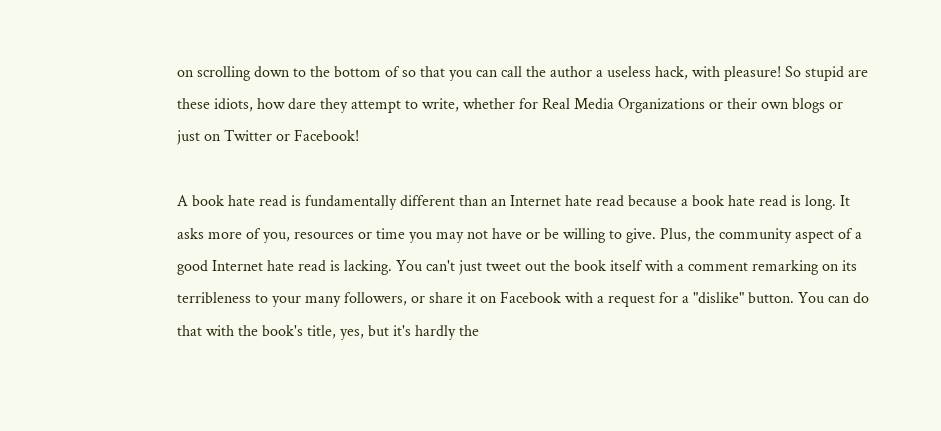on scrolling down to the bottom of so that you can call the author a useless hack, with pleasure! So stupid are these idiots, how dare they attempt to write, whether for Real Media Organizations or their own blogs or just on Twitter or Facebook!

A book hate read is fundamentally different than an Internet hate read because a book hate read is long. It asks more of you, resources or time you may not have or be willing to give. Plus, the community aspect of a good Internet hate read is lacking. You can't just tweet out the book itself with a comment remarking on its terribleness to your many followers, or share it on Facebook with a request for a "dislike" button. You can do that with the book's title, yes, but it's hardly the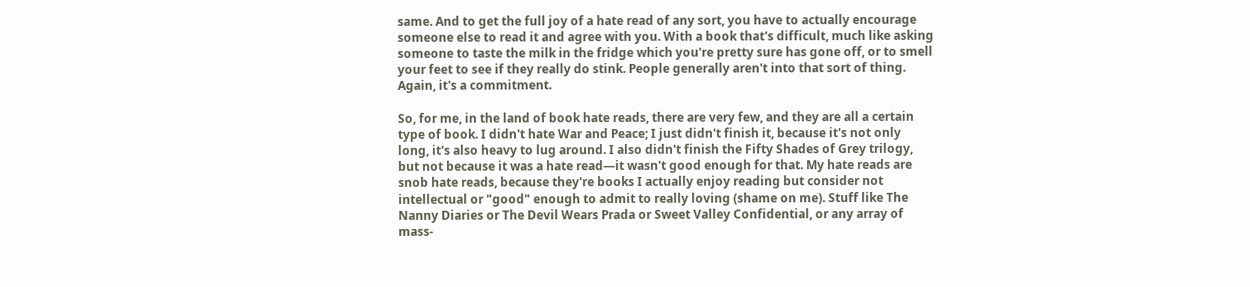same. And to get the full joy of a hate read of any sort, you have to actually encourage someone else to read it and agree with you. With a book that's difficult, much like asking someone to taste the milk in the fridge which you're pretty sure has gone off, or to smell your feet to see if they really do stink. People generally aren't into that sort of thing. Again, it's a commitment.

So, for me, in the land of book hate reads, there are very few, and they are all a certain type of book. I didn't hate War and Peace; I just didn't finish it, because it's not only long, it's also heavy to lug around. I also didn't finish the Fifty Shades of Grey trilogy, but not because it was a hate read—it wasn't good enough for that. My hate reads are snob hate reads, because they're books I actually enjoy reading but consider not intellectual or "good" enough to admit to really loving (shame on me). Stuff like The Nanny Diaries or The Devil Wears Prada or Sweet Valley Confidential, or any array of mass-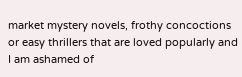market mystery novels, frothy concoctions or easy thrillers that are loved popularly and I am ashamed of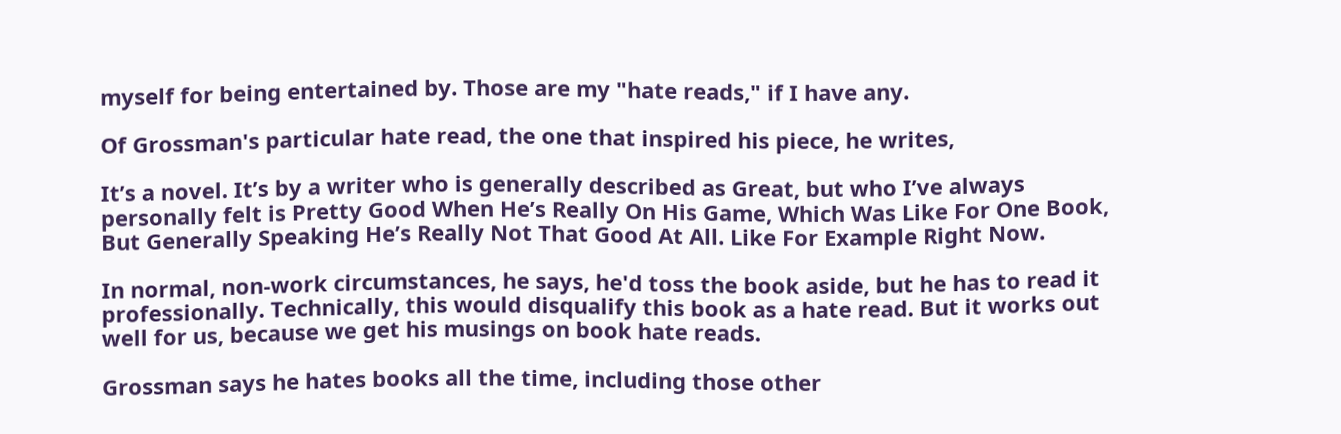myself for being entertained by. Those are my "hate reads," if I have any.

Of Grossman's particular hate read, the one that inspired his piece, he writes,

It’s a novel. It’s by a writer who is generally described as Great, but who I’ve always personally felt is Pretty Good When He’s Really On His Game, Which Was Like For One Book, But Generally Speaking He’s Really Not That Good At All. Like For Example Right Now.

In normal, non-work circumstances, he says, he'd toss the book aside, but he has to read it professionally. Technically, this would disqualify this book as a hate read. But it works out well for us, because we get his musings on book hate reads.

Grossman says he hates books all the time, including those other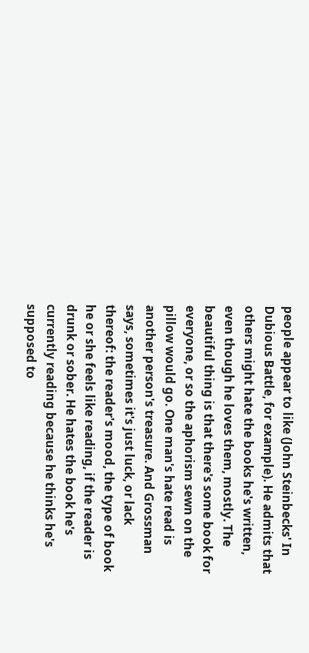people appear to like (John Steinbecks' In Dubious Battle, for example). He admits that others might hate the books he's written, even though he loves them, mostly. The beautiful thing is that there's some book for everyone, or so the aphorism sewn on the pillow would go. One man's hate read is another person's treasure. And Grossman says, sometimes it's just luck, or lack thereof: the reader's mood, the type of book he or she feels like reading, if the reader is drunk or sober. He hates the book he's currently reading because he thinks he's supposed to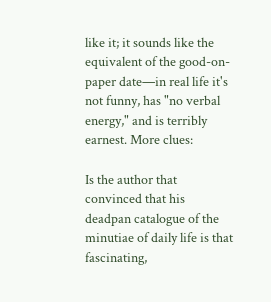like it; it sounds like the equivalent of the good-on-paper date—in real life it's not funny, has "no verbal energy," and is terribly earnest. More clues:

Is the author that convinced that his deadpan catalogue of the minutiae of daily life is that fascinating,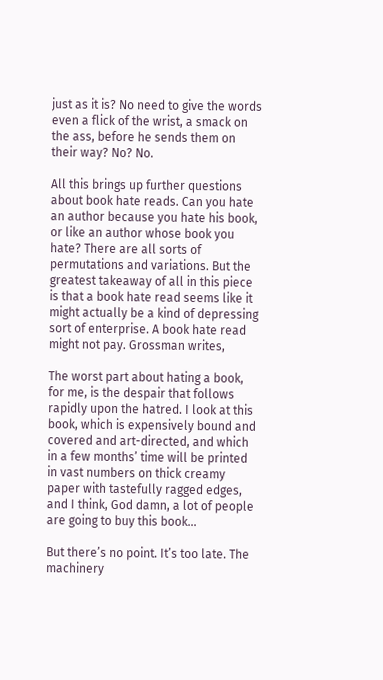just as it is? No need to give the words even a flick of the wrist, a smack on the ass, before he sends them on their way? No? No.

All this brings up further questions about book hate reads. Can you hate an author because you hate his book, or like an author whose book you hate? There are all sorts of permutations and variations. But the greatest takeaway of all in this piece is that a book hate read seems like it might actually be a kind of depressing sort of enterprise. A book hate read might not pay. Grossman writes,

The worst part about hating a book, for me, is the despair that follows rapidly upon the hatred. I look at this book, which is expensively bound and covered and art-directed, and which in a few months’ time will be printed in vast numbers on thick creamy paper with tastefully ragged edges, and I think, God damn, a lot of people are going to buy this book...

But there’s no point. It’s too late. The machinery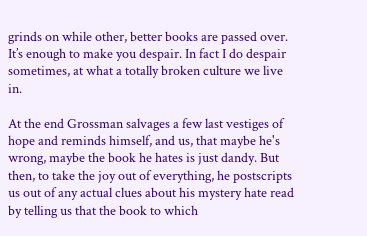grinds on while other, better books are passed over. It’s enough to make you despair. In fact I do despair sometimes, at what a totally broken culture we live in.

At the end Grossman salvages a few last vestiges of hope and reminds himself, and us, that maybe he's wrong, maybe the book he hates is just dandy. But then, to take the joy out of everything, he postscripts us out of any actual clues about his mystery hate read by telling us that the book to which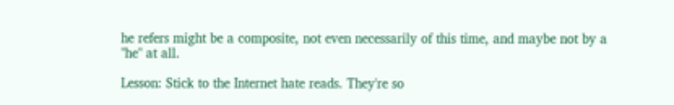he refers might be a composite, not even necessarily of this time, and maybe not by a "he" at all.

Lesson: Stick to the Internet hate reads. They're so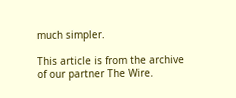much simpler.

This article is from the archive of our partner The Wire.